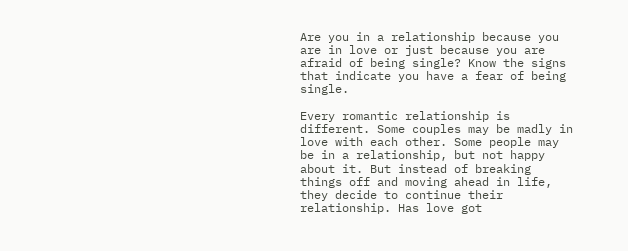Are you in a relationship because you are in love or just because you are afraid of being single? Know the signs that indicate you have a fear of being single.

Every romantic relationship is different. Some couples may be madly in love with each other. Some people may be in a relationship, but not happy about it. But instead of breaking things off and moving ahead in life, they decide to continue their relationship. Has love got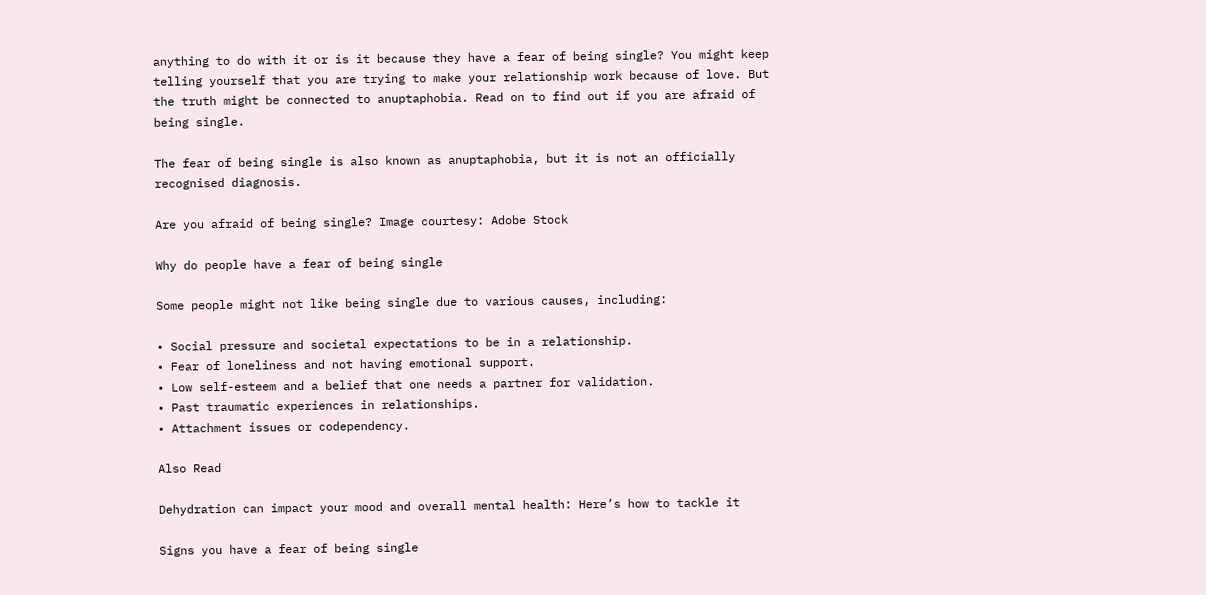anything to do with it or is it because they have a fear of being single? You might keep telling yourself that you are trying to make your relationship work because of love. But the truth might be connected to anuptaphobia. Read on to find out if you are afraid of being single.

The fear of being single is also known as anuptaphobia, but it is not an officially recognised diagnosis.

Are you afraid of being single? Image courtesy: Adobe Stock

Why do people have a fear of being single

Some people might not like being single due to various causes, including:

• Social pressure and societal expectations to be in a relationship.
• Fear of loneliness and not having emotional support.
• Low self-esteem and a belief that one needs a partner for validation.
• Past traumatic experiences in relationships.
• Attachment issues or codependency.

Also Read

Dehydration can impact your mood and overall mental health: Here’s how to tackle it

Signs you have a fear of being single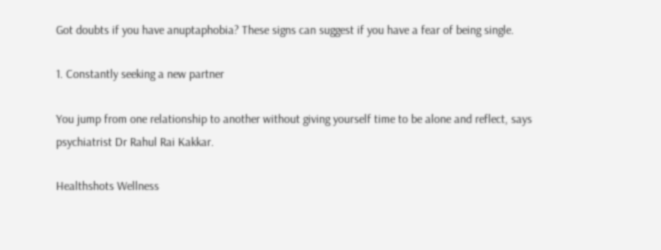Got doubts if you have anuptaphobia? These signs can suggest if you have a fear of being single.

1. Constantly seeking a new partner

You jump from one relationship to another without giving yourself time to be alone and reflect, says psychiatrist Dr Rahul Rai Kakkar.

Healthshots Wellness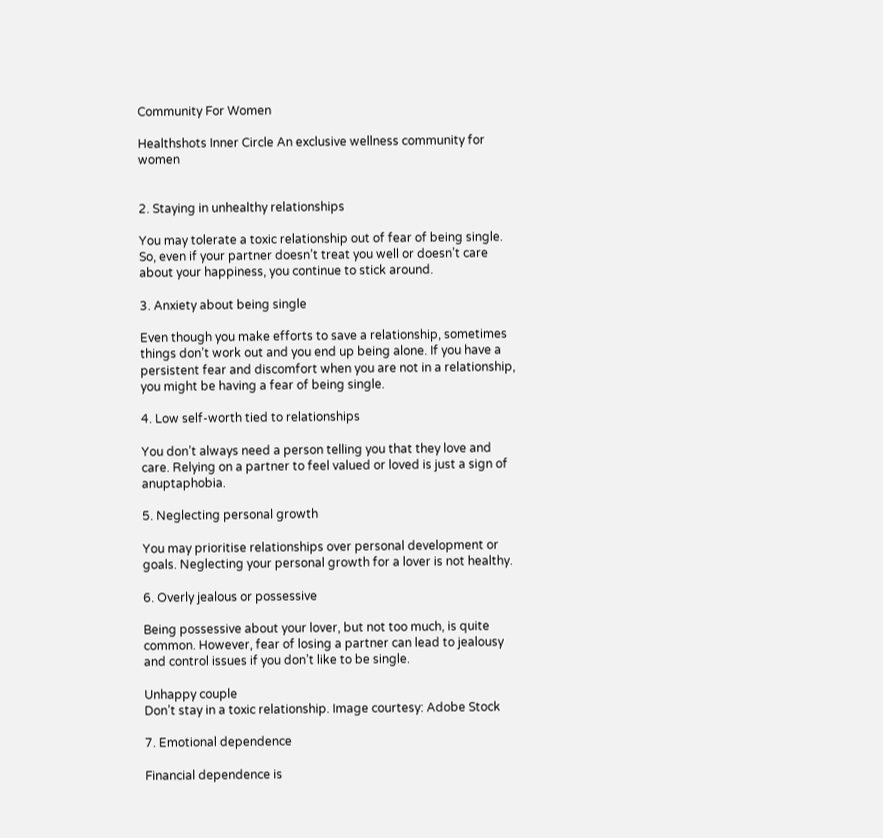Community For Women

Healthshots Inner Circle An exclusive wellness community for women


2. Staying in unhealthy relationships

You may tolerate a toxic relationship out of fear of being single. So, even if your partner doesn’t treat you well or doesn’t care about your happiness, you continue to stick around.

3. Anxiety about being single

Even though you make efforts to save a relationship, sometimes things don’t work out and you end up being alone. If you have a persistent fear and discomfort when you are not in a relationship, you might be having a fear of being single.

4. Low self-worth tied to relationships

You don’t always need a person telling you that they love and care. Relying on a partner to feel valued or loved is just a sign of anuptaphobia.

5. Neglecting personal growth

You may prioritise relationships over personal development or goals. Neglecting your personal growth for a lover is not healthy.

6. Overly jealous or possessive

Being possessive about your lover, but not too much, is quite common. However, fear of losing a partner can lead to jealousy and control issues if you don’t like to be single.

Unhappy couple
Don’t stay in a toxic relationship. Image courtesy: Adobe Stock

7. Emotional dependence

Financial dependence is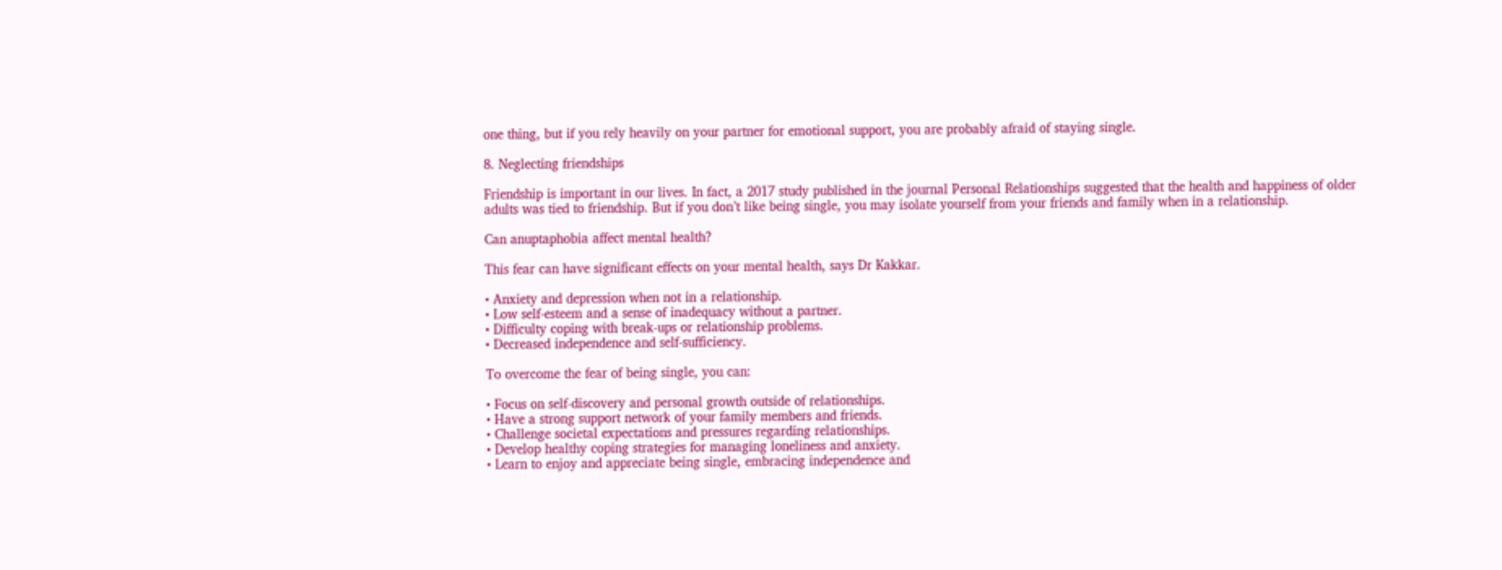one thing, but if you rely heavily on your partner for emotional support, you are probably afraid of staying single.

8. Neglecting friendships

Friendship is important in our lives. In fact, a 2017 study published in the journal Personal Relationships suggested that the health and happiness of older adults was tied to friendship. But if you don’t like being single, you may isolate yourself from your friends and family when in a relationship.

Can anuptaphobia affect mental health?

This fear can have significant effects on your mental health, says Dr Kakkar.

• Anxiety and depression when not in a relationship.
• Low self-esteem and a sense of inadequacy without a partner.
• Difficulty coping with break-ups or relationship problems.
• Decreased independence and self-sufficiency.

To overcome the fear of being single, you can:

• Focus on self-discovery and personal growth outside of relationships.
• Have a strong support network of your family members and friends.
• Challenge societal expectations and pressures regarding relationships.
• Develop healthy coping strategies for managing loneliness and anxiety.
• Learn to enjoy and appreciate being single, embracing independence and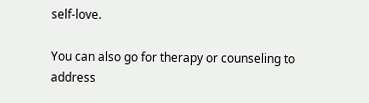self-love.

You can also go for therapy or counseling to address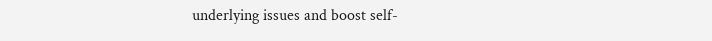underlying issues and boost self-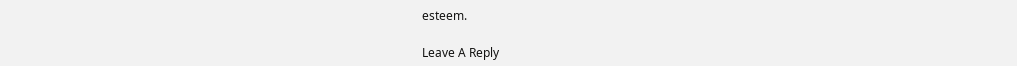esteem.

Leave A Reply